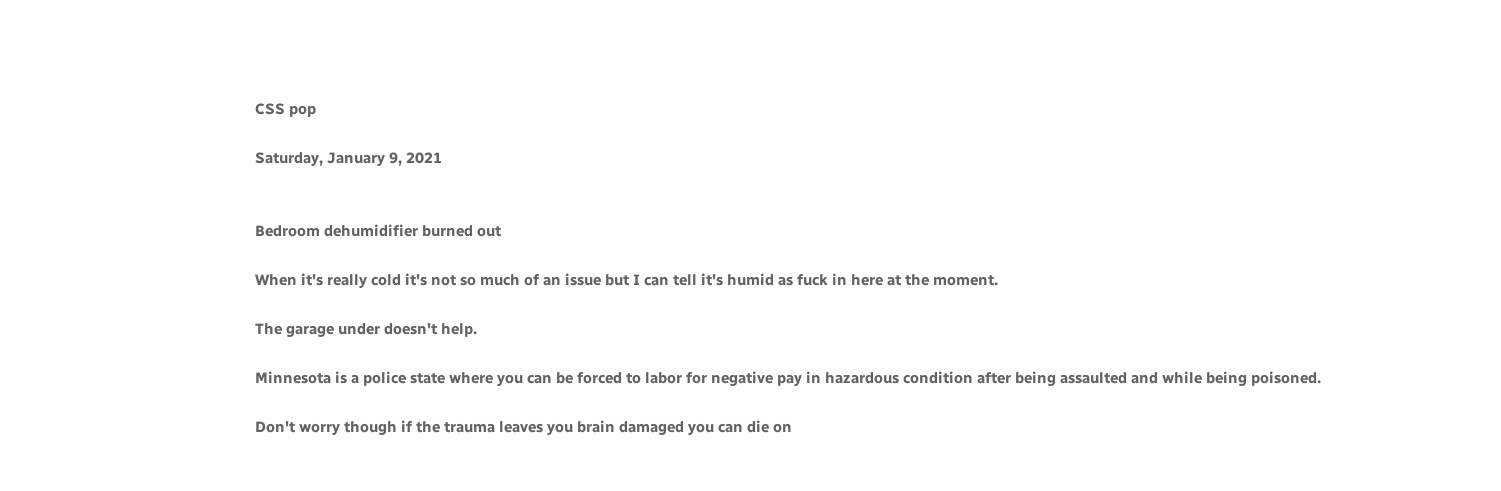CSS pop

Saturday, January 9, 2021


Bedroom dehumidifier burned out

When it's really cold it's not so much of an issue but I can tell it's humid as fuck in here at the moment.

The garage under doesn't help.

Minnesota is a police state where you can be forced to labor for negative pay in hazardous condition after being assaulted and while being poisoned.

Don't worry though if the trauma leaves you brain damaged you can die on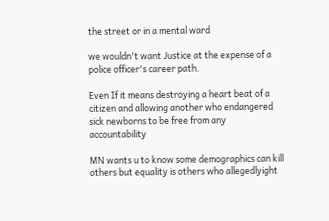the street or in a mental ward

we wouldn't want Justice at the expense of a police officer's career path.

Even If it means destroying a heart beat of a citizen and allowing another who endangered sick newborns to be free from any accountability

MN wants u to know some demographics can kill others but equality is others who allegedlyight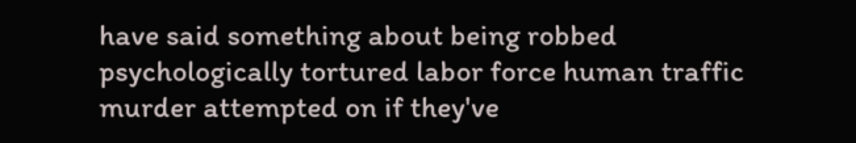have said something about being robbed psychologically tortured labor force human traffic murder attempted on if they've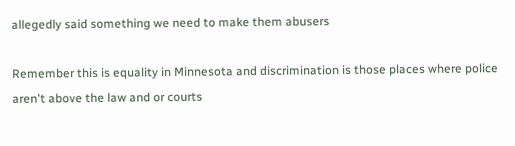allegedly said something we need to make them abusers

Remember this is equality in Minnesota and discrimination is those places where police aren't above the law and or courts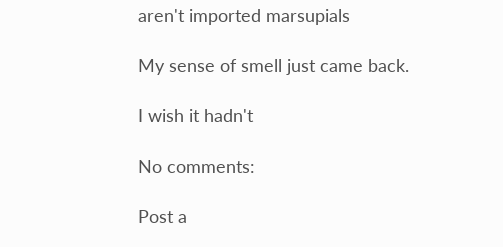aren't imported marsupials

My sense of smell just came back.

I wish it hadn't

No comments:

Post a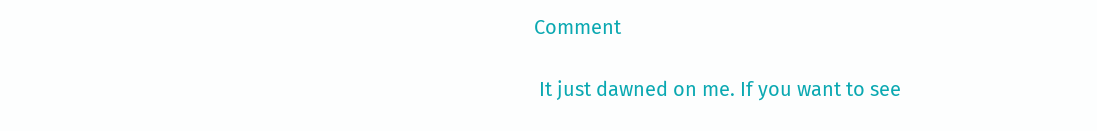Comment

 It just dawned on me. If you want to see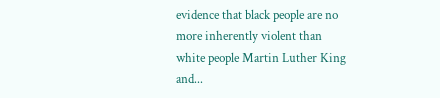evidence that black people are no more inherently violent than white people Martin Luther King and...